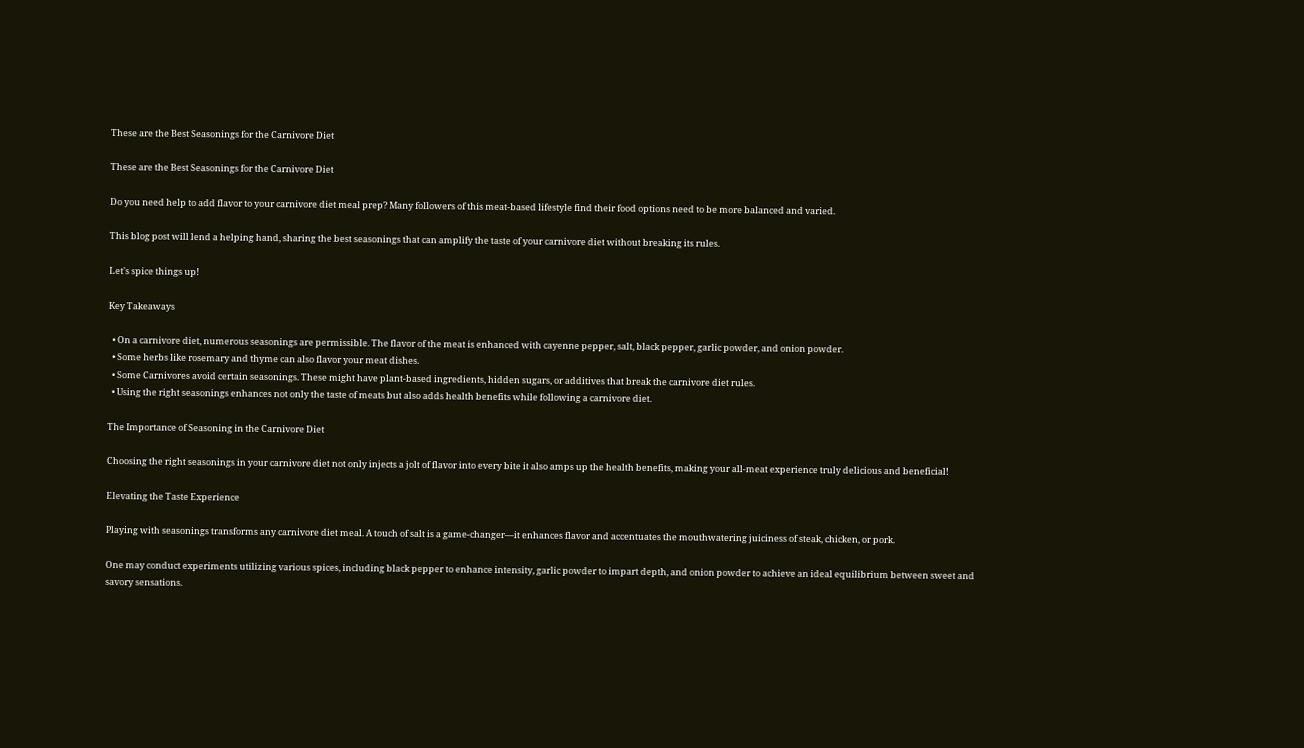These are the Best Seasonings for the Carnivore Diet

These are the Best Seasonings for the Carnivore Diet

Do you need help to add flavor to your carnivore diet meal prep? Many followers of this meat-based lifestyle find their food options need to be more balanced and varied.

This blog post will lend a helping hand, sharing the best seasonings that can amplify the taste of your carnivore diet without breaking its rules.

Let's spice things up!

Key Takeaways

  • On a carnivore diet, numerous seasonings are permissible. The flavor of the meat is enhanced with cayenne pepper, salt, black pepper, garlic powder, and onion powder.
  • Some herbs like rosemary and thyme can also flavor your meat dishes.
  • Some Carnivores avoid certain seasonings. These might have plant-based ingredients, hidden sugars, or additives that break the carnivore diet rules.
  • Using the right seasonings enhances not only the taste of meats but also adds health benefits while following a carnivore diet.

The Importance of Seasoning in the Carnivore Diet

Choosing the right seasonings in your carnivore diet not only injects a jolt of flavor into every bite it also amps up the health benefits, making your all-meat experience truly delicious and beneficial!

Elevating the Taste Experience

Playing with seasonings transforms any carnivore diet meal. A touch of salt is a game-changer—it enhances flavor and accentuates the mouthwatering juiciness of steak, chicken, or pork.

One may conduct experiments utilizing various spices, including black pepper to enhance intensity, garlic powder to impart depth, and onion powder to achieve an ideal equilibrium between sweet and savory sensations.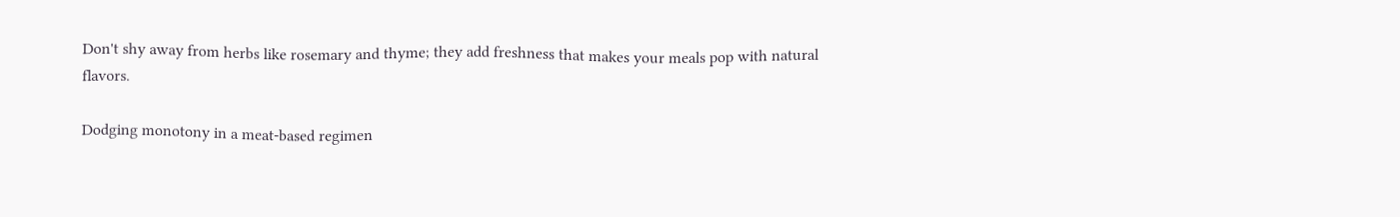Don't shy away from herbs like rosemary and thyme; they add freshness that makes your meals pop with natural flavors.

Dodging monotony in a meat-based regimen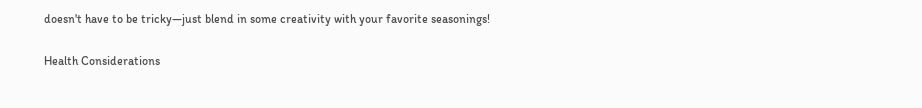doesn't have to be tricky—just blend in some creativity with your favorite seasonings!

Health Considerations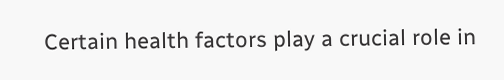Certain health factors play a crucial role in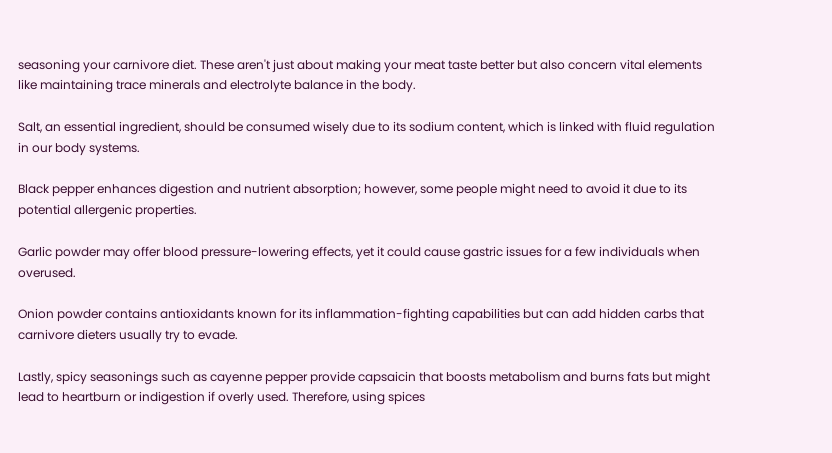seasoning your carnivore diet. These aren't just about making your meat taste better but also concern vital elements like maintaining trace minerals and electrolyte balance in the body.

Salt, an essential ingredient, should be consumed wisely due to its sodium content, which is linked with fluid regulation in our body systems.

Black pepper enhances digestion and nutrient absorption; however, some people might need to avoid it due to its potential allergenic properties.

Garlic powder may offer blood pressure-lowering effects, yet it could cause gastric issues for a few individuals when overused.

Onion powder contains antioxidants known for its inflammation-fighting capabilities but can add hidden carbs that carnivore dieters usually try to evade.

Lastly, spicy seasonings such as cayenne pepper provide capsaicin that boosts metabolism and burns fats but might lead to heartburn or indigestion if overly used. Therefore, using spices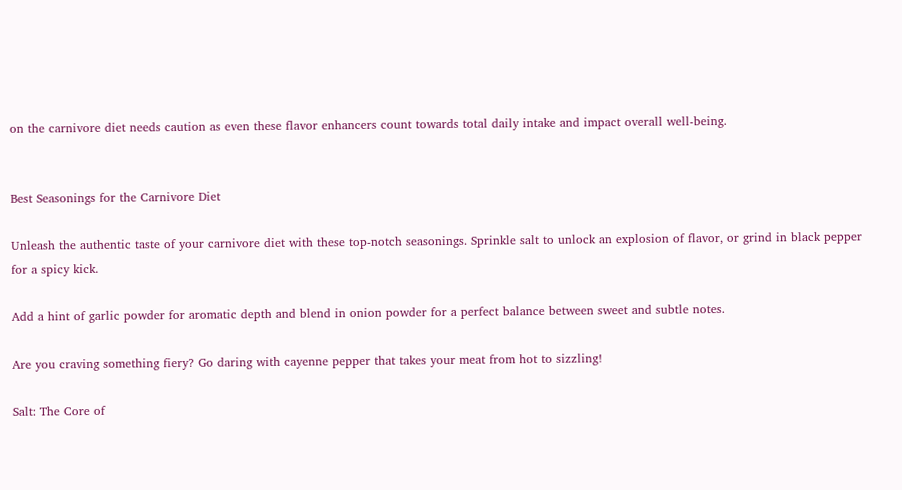on the carnivore diet needs caution as even these flavor enhancers count towards total daily intake and impact overall well-being.


Best Seasonings for the Carnivore Diet

Unleash the authentic taste of your carnivore diet with these top-notch seasonings. Sprinkle salt to unlock an explosion of flavor, or grind in black pepper for a spicy kick.

Add a hint of garlic powder for aromatic depth and blend in onion powder for a perfect balance between sweet and subtle notes.

Are you craving something fiery? Go daring with cayenne pepper that takes your meat from hot to sizzling!

Salt: The Core of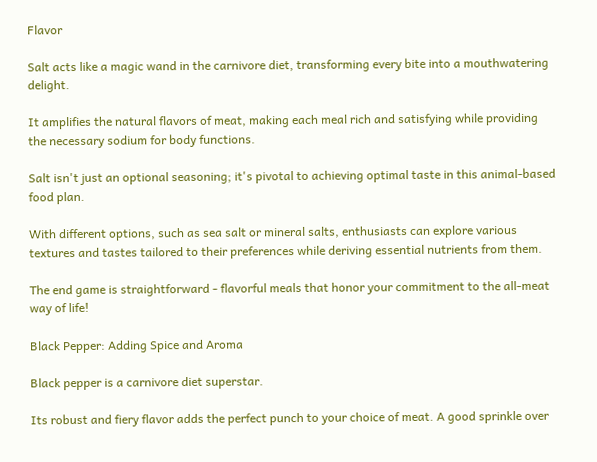Flavor

Salt acts like a magic wand in the carnivore diet, transforming every bite into a mouthwatering delight.

It amplifies the natural flavors of meat, making each meal rich and satisfying while providing the necessary sodium for body functions.

Salt isn't just an optional seasoning; it's pivotal to achieving optimal taste in this animal-based food plan.

With different options, such as sea salt or mineral salts, enthusiasts can explore various textures and tastes tailored to their preferences while deriving essential nutrients from them.

The end game is straightforward - flavorful meals that honor your commitment to the all-meat way of life!

Black Pepper: Adding Spice and Aroma

Black pepper is a carnivore diet superstar.

Its robust and fiery flavor adds the perfect punch to your choice of meat. A good sprinkle over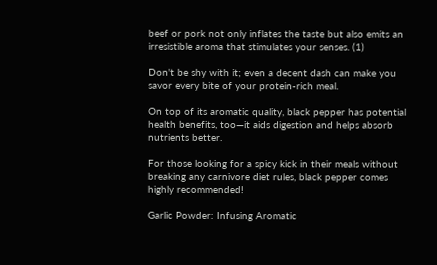beef or pork not only inflates the taste but also emits an irresistible aroma that stimulates your senses. (1)

Don't be shy with it; even a decent dash can make you savor every bite of your protein-rich meal.

On top of its aromatic quality, black pepper has potential health benefits, too—it aids digestion and helps absorb nutrients better.

For those looking for a spicy kick in their meals without breaking any carnivore diet rules, black pepper comes highly recommended!

Garlic Powder: Infusing Aromatic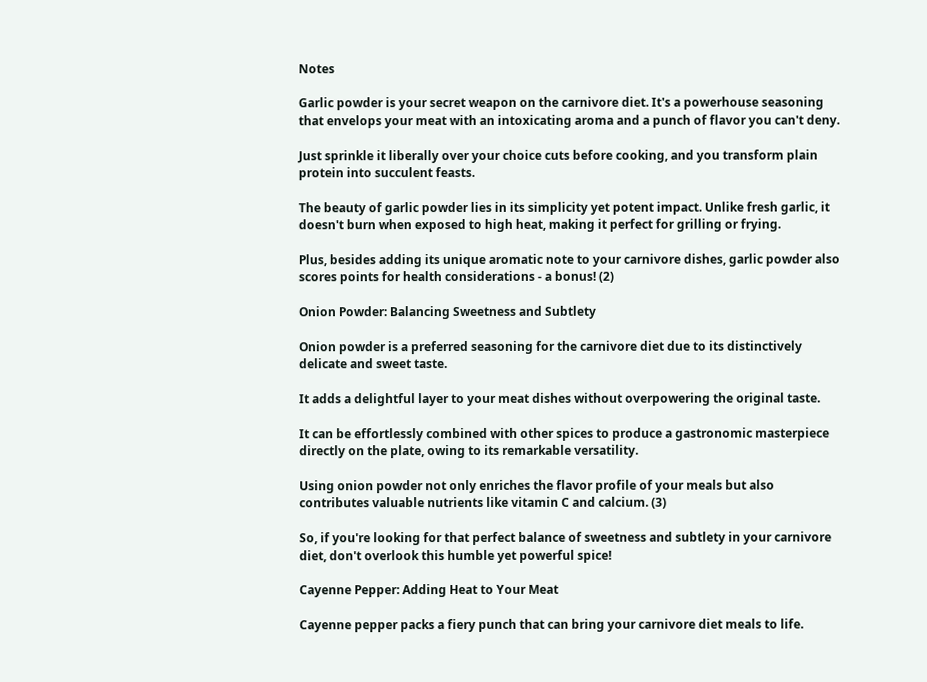Notes

Garlic powder is your secret weapon on the carnivore diet. It's a powerhouse seasoning that envelops your meat with an intoxicating aroma and a punch of flavor you can't deny.

Just sprinkle it liberally over your choice cuts before cooking, and you transform plain protein into succulent feasts.

The beauty of garlic powder lies in its simplicity yet potent impact. Unlike fresh garlic, it doesn't burn when exposed to high heat, making it perfect for grilling or frying.

Plus, besides adding its unique aromatic note to your carnivore dishes, garlic powder also scores points for health considerations - a bonus! (2)

Onion Powder: Balancing Sweetness and Subtlety

Onion powder is a preferred seasoning for the carnivore diet due to its distinctively delicate and sweet taste.

It adds a delightful layer to your meat dishes without overpowering the original taste.

It can be effortlessly combined with other spices to produce a gastronomic masterpiece directly on the plate, owing to its remarkable versatility.

Using onion powder not only enriches the flavor profile of your meals but also contributes valuable nutrients like vitamin C and calcium. (3)

So, if you're looking for that perfect balance of sweetness and subtlety in your carnivore diet, don't overlook this humble yet powerful spice!

Cayenne Pepper: Adding Heat to Your Meat

Cayenne pepper packs a fiery punch that can bring your carnivore diet meals to life.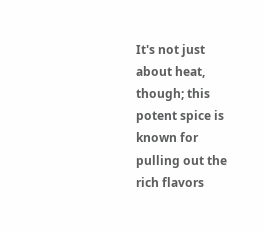It's not just about heat, though; this potent spice is known for pulling out the rich flavors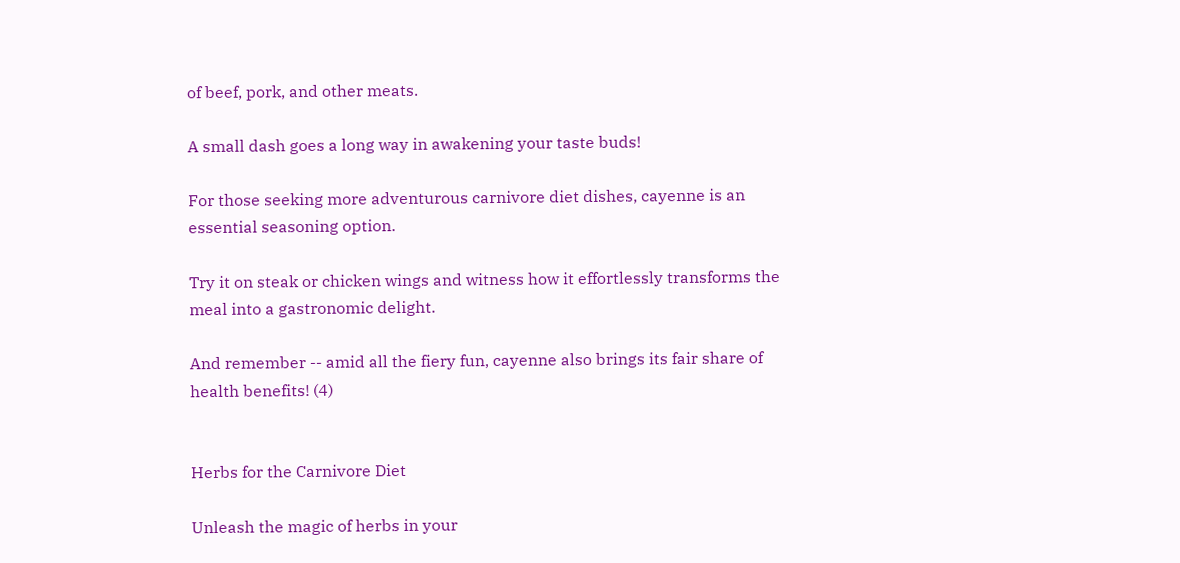of beef, pork, and other meats.

A small dash goes a long way in awakening your taste buds!

For those seeking more adventurous carnivore diet dishes, cayenne is an essential seasoning option.

Try it on steak or chicken wings and witness how it effortlessly transforms the meal into a gastronomic delight.

And remember -- amid all the fiery fun, cayenne also brings its fair share of health benefits! (4)


Herbs for the Carnivore Diet

Unleash the magic of herbs in your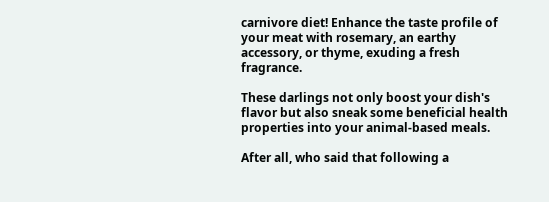carnivore diet! Enhance the taste profile of your meat with rosemary, an earthy accessory, or thyme, exuding a fresh fragrance.

These darlings not only boost your dish's flavor but also sneak some beneficial health properties into your animal-based meals.

After all, who said that following a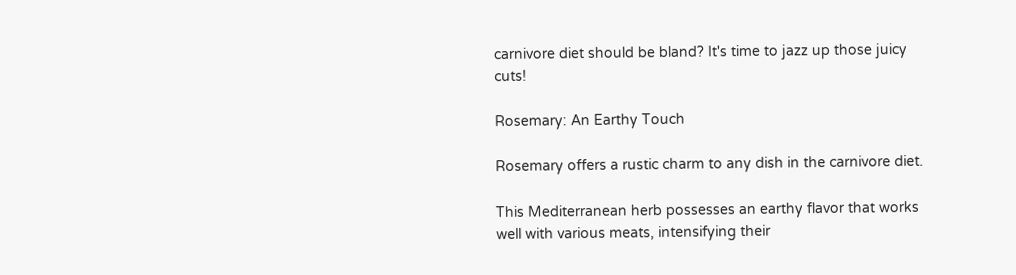carnivore diet should be bland? It's time to jazz up those juicy cuts!

Rosemary: An Earthy Touch

Rosemary offers a rustic charm to any dish in the carnivore diet.

This Mediterranean herb possesses an earthy flavor that works well with various meats, intensifying their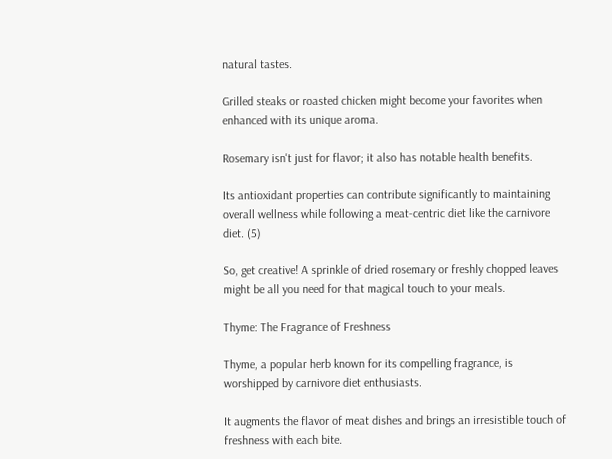natural tastes.

Grilled steaks or roasted chicken might become your favorites when enhanced with its unique aroma.

Rosemary isn't just for flavor; it also has notable health benefits.

Its antioxidant properties can contribute significantly to maintaining overall wellness while following a meat-centric diet like the carnivore diet. (5)

So, get creative! A sprinkle of dried rosemary or freshly chopped leaves might be all you need for that magical touch to your meals.

Thyme: The Fragrance of Freshness

Thyme, a popular herb known for its compelling fragrance, is worshipped by carnivore diet enthusiasts.

It augments the flavor of meat dishes and brings an irresistible touch of freshness with each bite.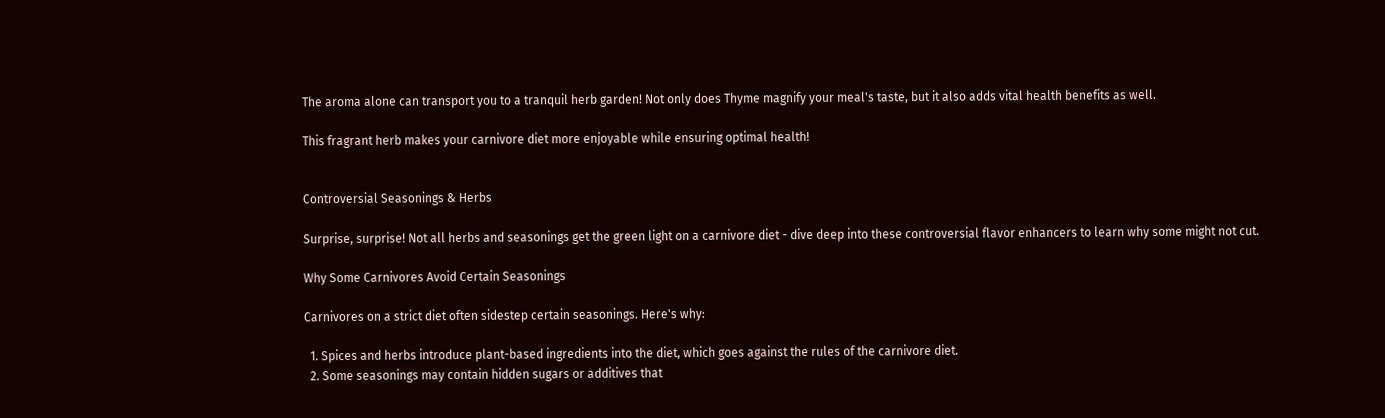The aroma alone can transport you to a tranquil herb garden! Not only does Thyme magnify your meal's taste, but it also adds vital health benefits as well.

This fragrant herb makes your carnivore diet more enjoyable while ensuring optimal health!


Controversial Seasonings & Herbs

Surprise, surprise! Not all herbs and seasonings get the green light on a carnivore diet - dive deep into these controversial flavor enhancers to learn why some might not cut.

Why Some Carnivores Avoid Certain Seasonings

Carnivores on a strict diet often sidestep certain seasonings. Here's why:

  1. Spices and herbs introduce plant-based ingredients into the diet, which goes against the rules of the carnivore diet.
  2. Some seasonings may contain hidden sugars or additives that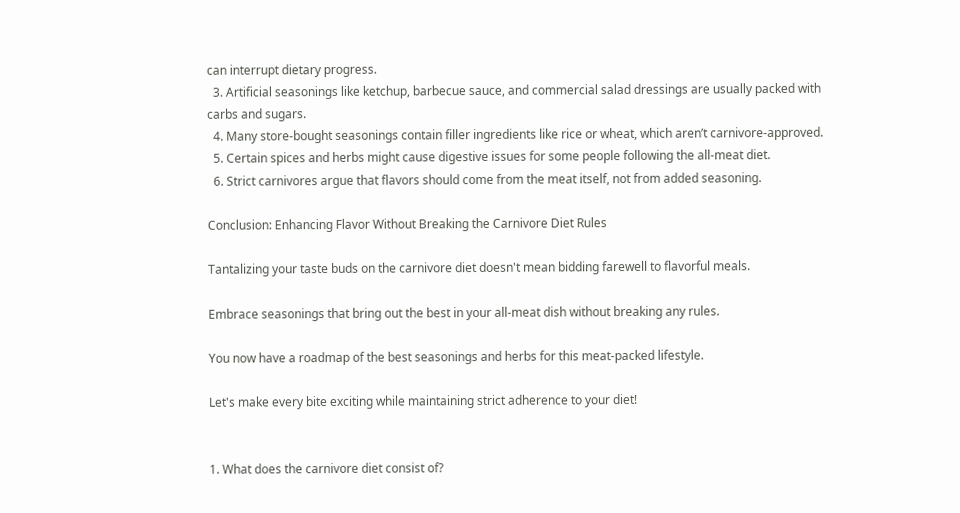can interrupt dietary progress.
  3. Artificial seasonings like ketchup, barbecue sauce, and commercial salad dressings are usually packed with carbs and sugars.
  4. Many store-bought seasonings contain filler ingredients like rice or wheat, which aren’t carnivore-approved.
  5. Certain spices and herbs might cause digestive issues for some people following the all-meat diet.
  6. Strict carnivores argue that flavors should come from the meat itself, not from added seasoning.

Conclusion: Enhancing Flavor Without Breaking the Carnivore Diet Rules

Tantalizing your taste buds on the carnivore diet doesn't mean bidding farewell to flavorful meals.

Embrace seasonings that bring out the best in your all-meat dish without breaking any rules.

You now have a roadmap of the best seasonings and herbs for this meat-packed lifestyle.

Let's make every bite exciting while maintaining strict adherence to your diet!


1. What does the carnivore diet consist of?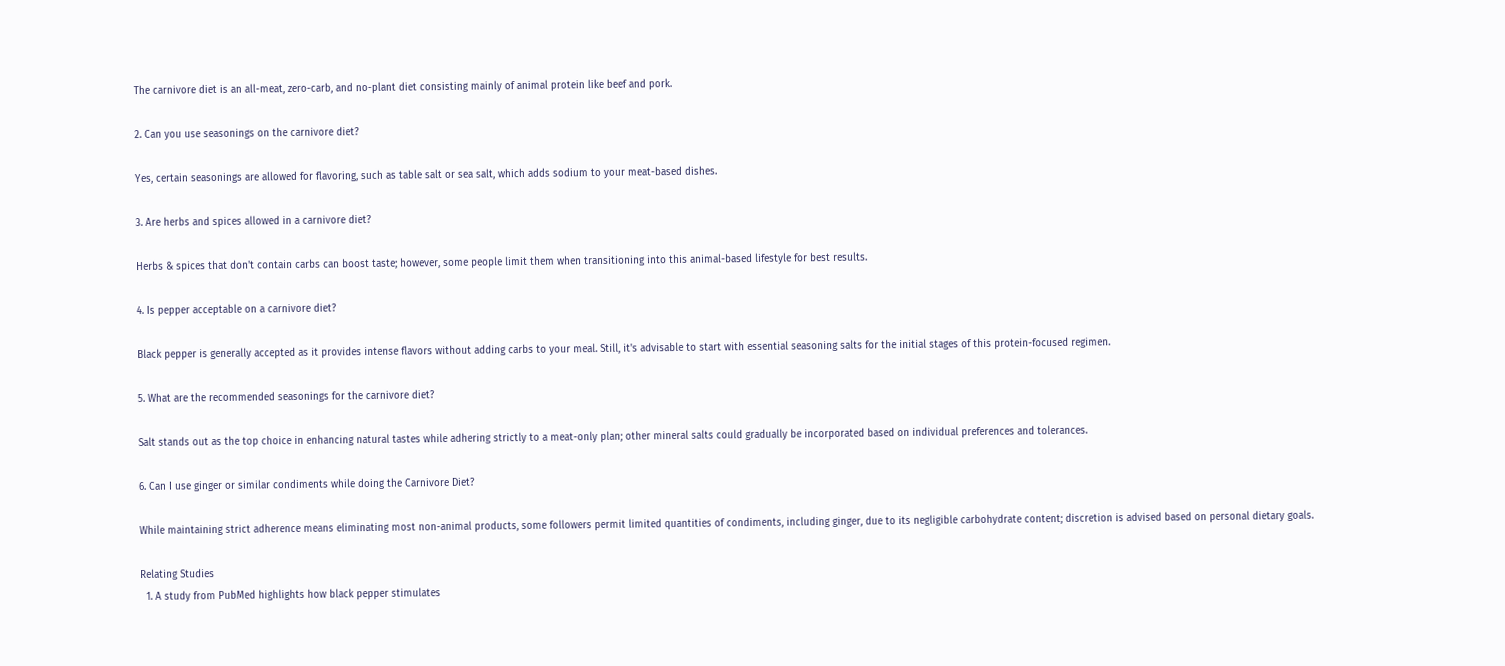The carnivore diet is an all-meat, zero-carb, and no-plant diet consisting mainly of animal protein like beef and pork.

2. Can you use seasonings on the carnivore diet?

Yes, certain seasonings are allowed for flavoring, such as table salt or sea salt, which adds sodium to your meat-based dishes.

3. Are herbs and spices allowed in a carnivore diet?

Herbs & spices that don't contain carbs can boost taste; however, some people limit them when transitioning into this animal-based lifestyle for best results.

4. Is pepper acceptable on a carnivore diet?

Black pepper is generally accepted as it provides intense flavors without adding carbs to your meal. Still, it's advisable to start with essential seasoning salts for the initial stages of this protein-focused regimen.

5. What are the recommended seasonings for the carnivore diet?

Salt stands out as the top choice in enhancing natural tastes while adhering strictly to a meat-only plan; other mineral salts could gradually be incorporated based on individual preferences and tolerances.

6. Can I use ginger or similar condiments while doing the Carnivore Diet?

While maintaining strict adherence means eliminating most non-animal products, some followers permit limited quantities of condiments, including ginger, due to its negligible carbohydrate content; discretion is advised based on personal dietary goals.

Relating Studies
  1. A study from PubMed highlights how black pepper stimulates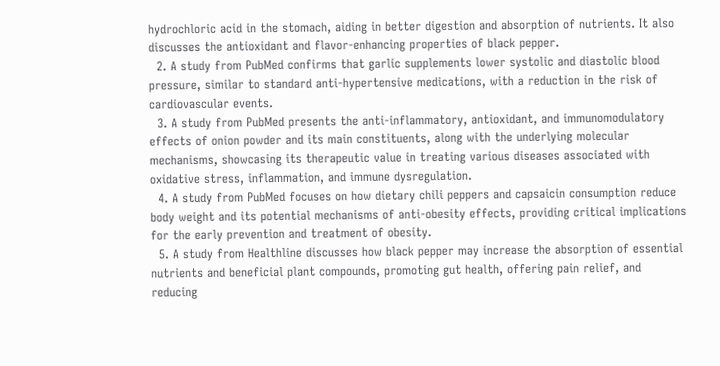hydrochloric acid in the stomach, aiding in better digestion and absorption of nutrients. It also discusses the antioxidant and flavor-enhancing properties of black pepper.
  2. A study from PubMed confirms that garlic supplements lower systolic and diastolic blood pressure, similar to standard anti-hypertensive medications, with a reduction in the risk of cardiovascular events.
  3. A study from PubMed presents the anti-inflammatory, antioxidant, and immunomodulatory effects of onion powder and its main constituents, along with the underlying molecular mechanisms, showcasing its therapeutic value in treating various diseases associated with oxidative stress, inflammation, and immune dysregulation.
  4. A study from PubMed focuses on how dietary chili peppers and capsaicin consumption reduce body weight and its potential mechanisms of anti-obesity effects, providing critical implications for the early prevention and treatment of obesity.
  5. A study from Healthline discusses how black pepper may increase the absorption of essential nutrients and beneficial plant compounds, promoting gut health, offering pain relief, and reducing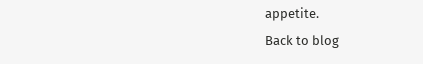appetite.
Back to blog